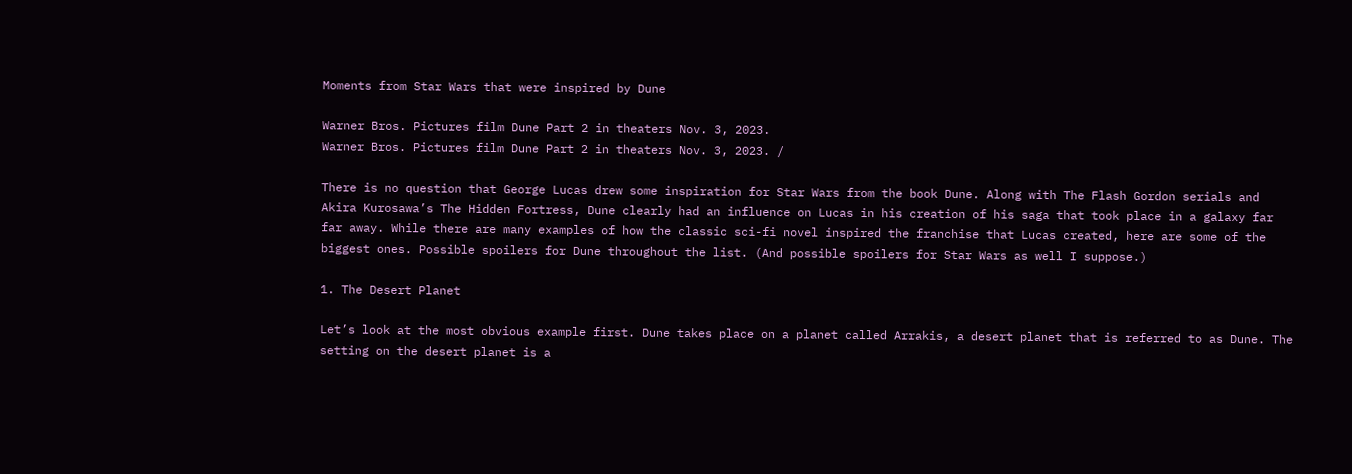Moments from Star Wars that were inspired by Dune

Warner Bros. Pictures film Dune Part 2 in theaters Nov. 3, 2023.
Warner Bros. Pictures film Dune Part 2 in theaters Nov. 3, 2023. /

There is no question that George Lucas drew some inspiration for Star Wars from the book Dune. Along with The Flash Gordon serials and Akira Kurosawa’s The Hidden Fortress, Dune clearly had an influence on Lucas in his creation of his saga that took place in a galaxy far far away. While there are many examples of how the classic sci-fi novel inspired the franchise that Lucas created, here are some of the biggest ones. Possible spoilers for Dune throughout the list. (And possible spoilers for Star Wars as well I suppose.)

1. The Desert Planet

Let’s look at the most obvious example first. Dune takes place on a planet called Arrakis, a desert planet that is referred to as Dune. The setting on the desert planet is a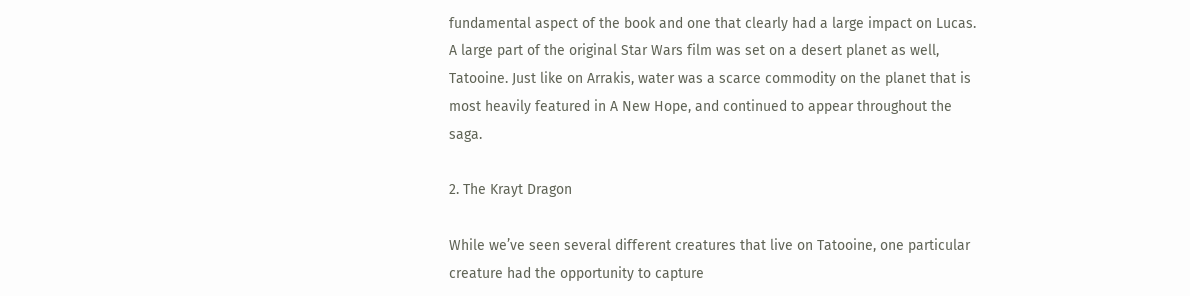fundamental aspect of the book and one that clearly had a large impact on Lucas. A large part of the original Star Wars film was set on a desert planet as well, Tatooine. Just like on Arrakis, water was a scarce commodity on the planet that is most heavily featured in A New Hope, and continued to appear throughout the saga.

2. The Krayt Dragon

While we’ve seen several different creatures that live on Tatooine, one particular creature had the opportunity to capture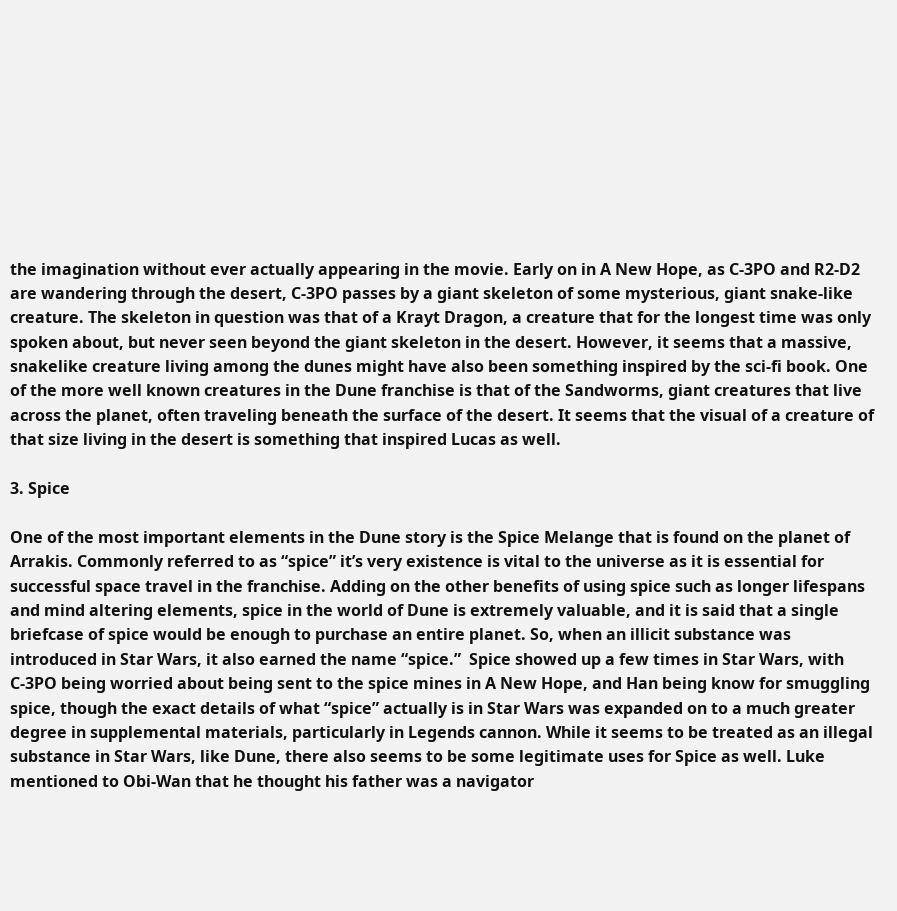the imagination without ever actually appearing in the movie. Early on in A New Hope, as C-3PO and R2-D2 are wandering through the desert, C-3PO passes by a giant skeleton of some mysterious, giant snake-like creature. The skeleton in question was that of a Krayt Dragon, a creature that for the longest time was only spoken about, but never seen beyond the giant skeleton in the desert. However, it seems that a massive, snakelike creature living among the dunes might have also been something inspired by the sci-fi book. One of the more well known creatures in the Dune franchise is that of the Sandworms, giant creatures that live across the planet, often traveling beneath the surface of the desert. It seems that the visual of a creature of that size living in the desert is something that inspired Lucas as well.

3. Spice

One of the most important elements in the Dune story is the Spice Melange that is found on the planet of Arrakis. Commonly referred to as “spice” it’s very existence is vital to the universe as it is essential for successful space travel in the franchise. Adding on the other benefits of using spice such as longer lifespans  and mind altering elements, spice in the world of Dune is extremely valuable, and it is said that a single briefcase of spice would be enough to purchase an entire planet. So, when an illicit substance was introduced in Star Wars, it also earned the name “spice.”  Spice showed up a few times in Star Wars, with C-3PO being worried about being sent to the spice mines in A New Hope, and Han being know for smuggling spice, though the exact details of what “spice” actually is in Star Wars was expanded on to a much greater degree in supplemental materials, particularly in Legends cannon. While it seems to be treated as an illegal substance in Star Wars, like Dune, there also seems to be some legitimate uses for Spice as well. Luke mentioned to Obi-Wan that he thought his father was a navigator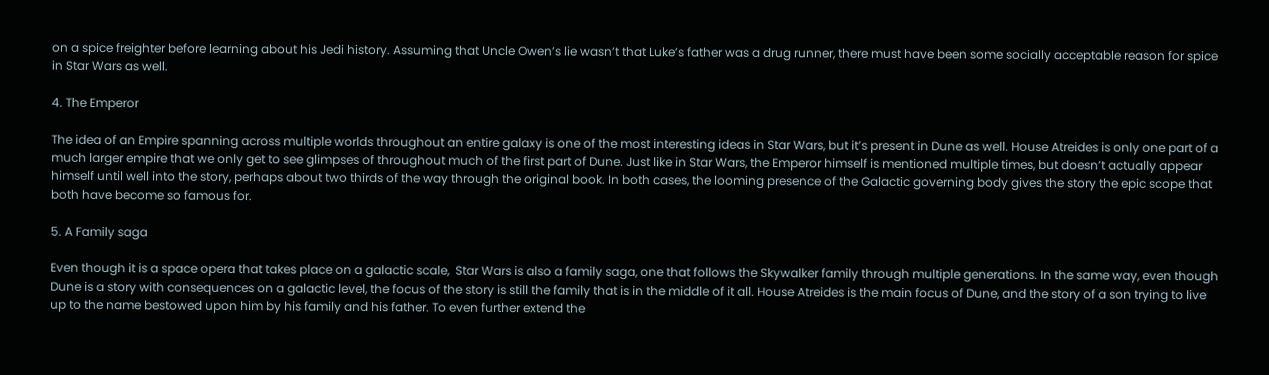on a spice freighter before learning about his Jedi history. Assuming that Uncle Owen’s lie wasn’t that Luke’s father was a drug runner, there must have been some socially acceptable reason for spice in Star Wars as well.

4. The Emperor

The idea of an Empire spanning across multiple worlds throughout an entire galaxy is one of the most interesting ideas in Star Wars, but it’s present in Dune as well. House Atreides is only one part of a much larger empire that we only get to see glimpses of throughout much of the first part of Dune. Just like in Star Wars, the Emperor himself is mentioned multiple times, but doesn’t actually appear himself until well into the story, perhaps about two thirds of the way through the original book. In both cases, the looming presence of the Galactic governing body gives the story the epic scope that both have become so famous for.

5. A Family saga

Even though it is a space opera that takes place on a galactic scale,  Star Wars is also a family saga, one that follows the Skywalker family through multiple generations. In the same way, even though Dune is a story with consequences on a galactic level, the focus of the story is still the family that is in the middle of it all. House Atreides is the main focus of Dune, and the story of a son trying to live up to the name bestowed upon him by his family and his father. To even further extend the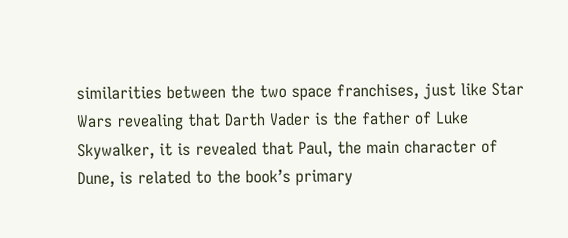similarities between the two space franchises, just like Star Wars revealing that Darth Vader is the father of Luke Skywalker, it is revealed that Paul, the main character of Dune, is related to the book’s primary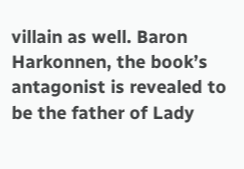villain as well. Baron Harkonnen, the book’s antagonist is revealed to be the father of Lady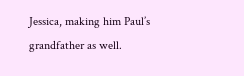Jessica, making him Paul’s grandfather as well.